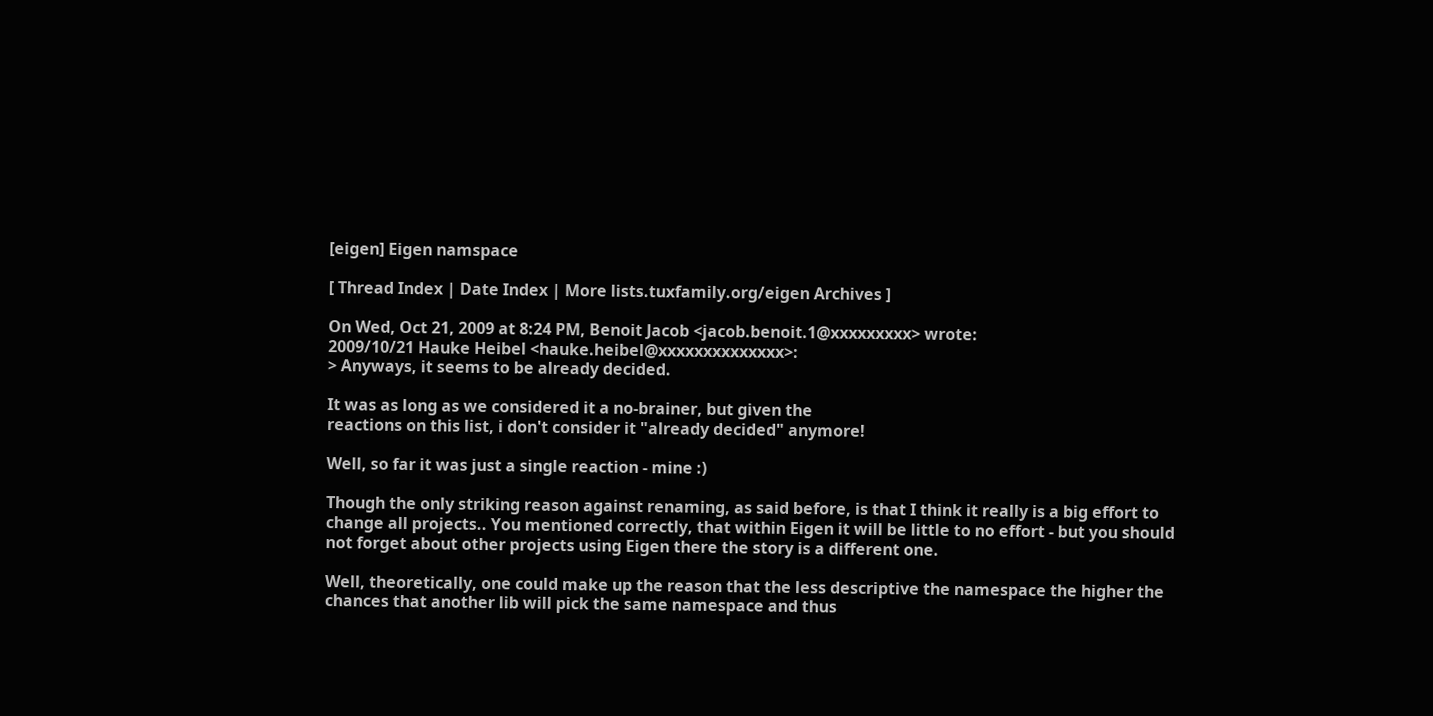[eigen] Eigen namspace

[ Thread Index | Date Index | More lists.tuxfamily.org/eigen Archives ]

On Wed, Oct 21, 2009 at 8:24 PM, Benoit Jacob <jacob.benoit.1@xxxxxxxxx> wrote:
2009/10/21 Hauke Heibel <hauke.heibel@xxxxxxxxxxxxxx>:
> Anyways, it seems to be already decided.

It was as long as we considered it a no-brainer, but given the
reactions on this list, i don't consider it "already decided" anymore!

Well, so far it was just a single reaction - mine :)

Though the only striking reason against renaming, as said before, is that I think it really is a big effort to change all projects.. You mentioned correctly, that within Eigen it will be little to no effort - but you should not forget about other projects using Eigen there the story is a different one.

Well, theoretically, one could make up the reason that the less descriptive the namespace the higher the chances that another lib will pick the same namespace and thus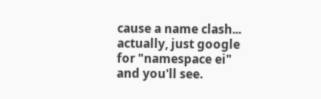cause a name clash... actually, just google for "namespace ei" and you'll see.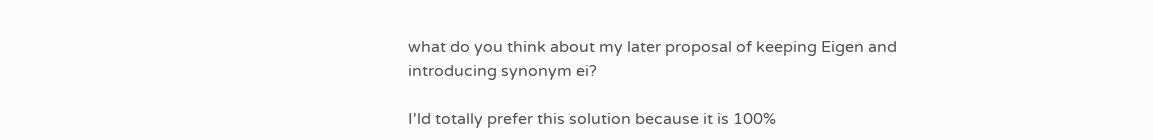what do you think about my later proposal of keeping Eigen and
introducing synonym ei?

I'ld totally prefer this solution because it is 100%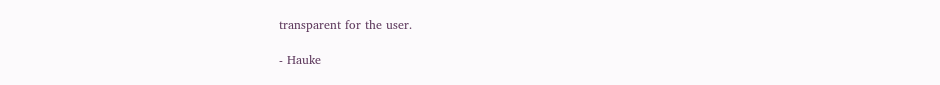transparent for the user.

- Hauke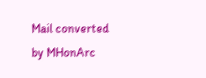Mail converted by MHonArc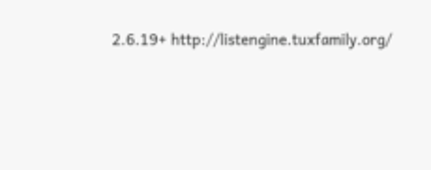2.6.19+ http://listengine.tuxfamily.org/